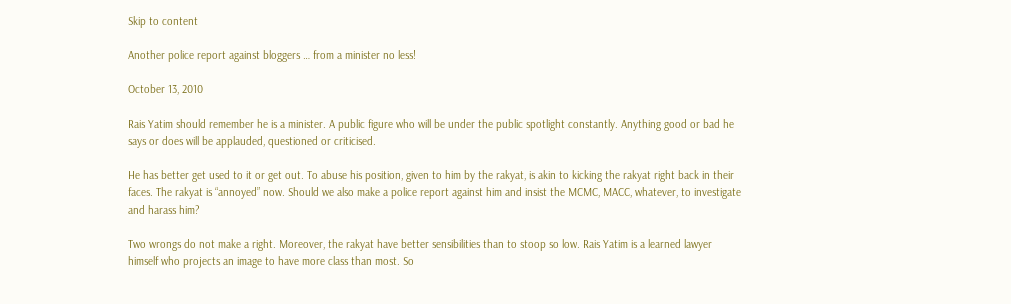Skip to content

Another police report against bloggers … from a minister no less!

October 13, 2010

Rais Yatim should remember he is a minister. A public figure who will be under the public spotlight constantly. Anything good or bad he says or does will be applauded, questioned or criticised.

He has better get used to it or get out. To abuse his position, given to him by the rakyat, is akin to kicking the rakyat right back in their faces. The rakyat is “annoyed” now. Should we also make a police report against him and insist the MCMC, MACC, whatever, to investigate and harass him?

Two wrongs do not make a right. Moreover, the rakyat have better sensibilities than to stoop so low. Rais Yatim is a learned lawyer himself who projects an image to have more class than most. So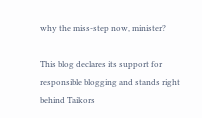why the miss-step now, minister?

This blog declares its support for responsible blogging and stands right behind Taikors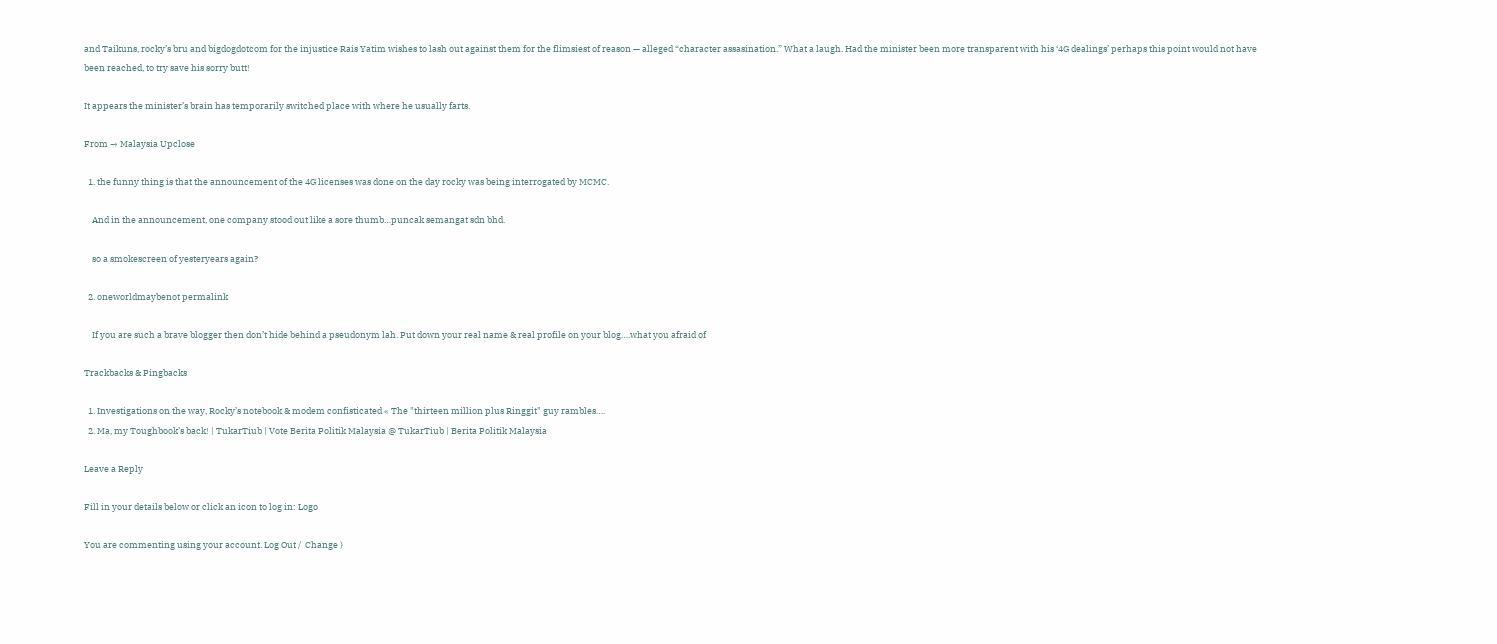and Taikuns, rocky’s bru and bigdogdotcom for the injustice Rais Yatim wishes to lash out against them for the flimsiest of reason — alleged “character assasination.” What a laugh. Had the minister been more transparent with his ‘4G dealings’ perhaps this point would not have been reached, to try save his sorry butt!

It appears the minister’s brain has temporarily switched place with where he usually farts.

From → Malaysia Upclose

  1. the funny thing is that the announcement of the 4G licenses was done on the day rocky was being interrogated by MCMC.

    And in the announcement, one company stood out like a sore thumb…puncak semangat sdn bhd.

    so a smokescreen of yesteryears again?

  2. oneworldmaybenot permalink

    If you are such a brave blogger then don’t hide behind a pseudonym lah. Put down your real name & real profile on your blog….what you afraid of

Trackbacks & Pingbacks

  1. Investigations on the way, Rocky’s notebook & modem confisticated « The "thirteen million plus Ringgit" guy rambles….
  2. Ma, my Toughbook’s back! | TukarTiub | Vote Berita Politik Malaysia @ TukarTiub | Berita Politik Malaysia

Leave a Reply

Fill in your details below or click an icon to log in: Logo

You are commenting using your account. Log Out /  Change )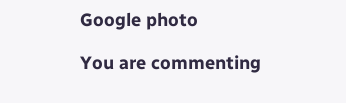Google photo

You are commenting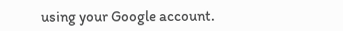using your Google account.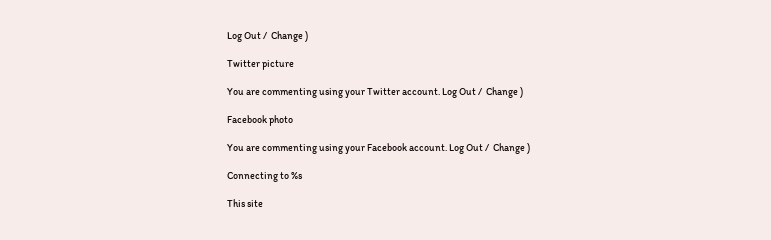Log Out /  Change )

Twitter picture

You are commenting using your Twitter account. Log Out /  Change )

Facebook photo

You are commenting using your Facebook account. Log Out /  Change )

Connecting to %s

This site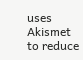uses Akismet to reduce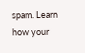spam. Learn how your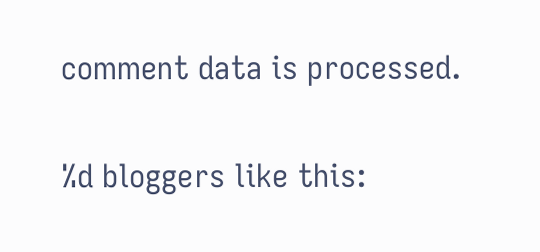comment data is processed.

%d bloggers like this: